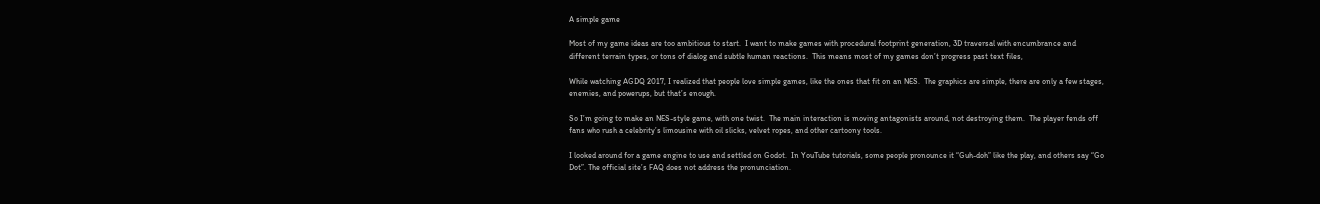A simple game

Most of my game ideas are too ambitious to start.  I want to make games with procedural footprint generation, 3D traversal with encumbrance and different terrain types, or tons of dialog and subtle human reactions.  This means most of my games don’t progress past text files,

While watching AGDQ 2017, I realized that people love simple games, like the ones that fit on an NES.  The graphics are simple, there are only a few stages, enemies, and powerups, but that’s enough.

So I’m going to make an NES-style game, with one twist.  The main interaction is moving antagonists around, not destroying them.  The player fends off fans who rush a celebrity’s limousine with oil slicks, velvet ropes, and other cartoony tools.

I looked around for a game engine to use and settled on Godot.  In YouTube tutorials, some people pronounce it “Guh-doh” like the play, and others say “Go Dot”. The official site’s FAQ does not address the pronunciation.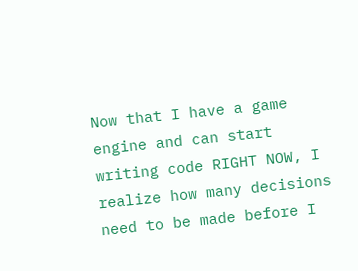Now that I have a game engine and can start writing code RIGHT NOW, I realize how many decisions need to be made before I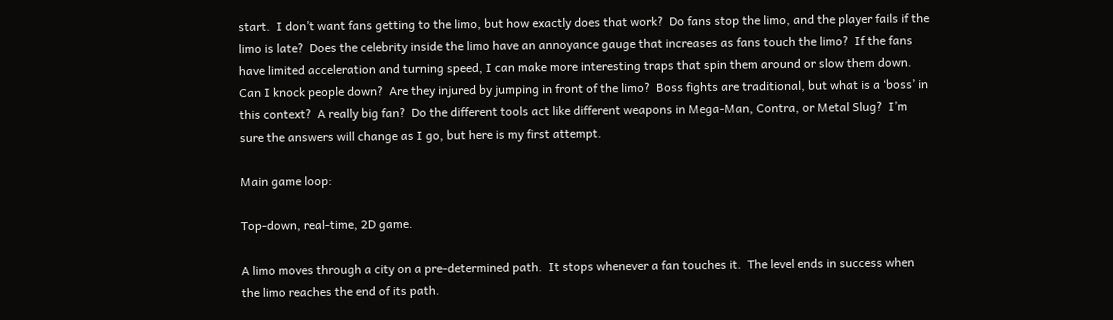start.  I don’t want fans getting to the limo, but how exactly does that work?  Do fans stop the limo, and the player fails if the limo is late?  Does the celebrity inside the limo have an annoyance gauge that increases as fans touch the limo?  If the fans have limited acceleration and turning speed, I can make more interesting traps that spin them around or slow them down.  Can I knock people down?  Are they injured by jumping in front of the limo?  Boss fights are traditional, but what is a ‘boss’ in this context?  A really big fan?  Do the different tools act like different weapons in Mega-Man, Contra, or Metal Slug?  I’m sure the answers will change as I go, but here is my first attempt.

Main game loop:

Top-down, real-time, 2D game.

A limo moves through a city on a pre-determined path.  It stops whenever a fan touches it.  The level ends in success when the limo reaches the end of its path.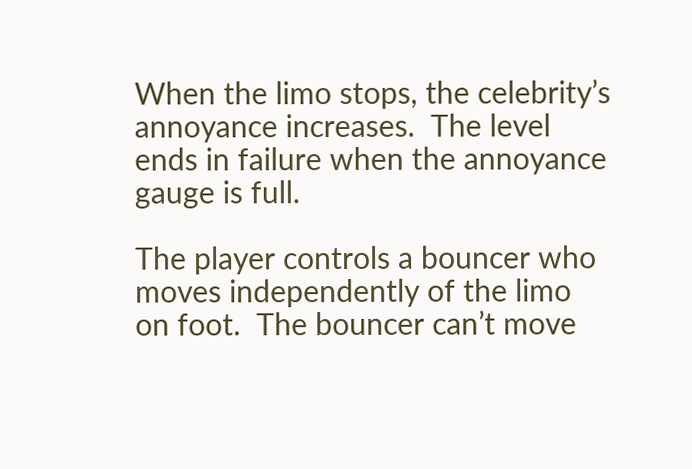When the limo stops, the celebrity’s annoyance increases.  The level ends in failure when the annoyance gauge is full.

The player controls a bouncer who moves independently of the limo on foot.  The bouncer can’t move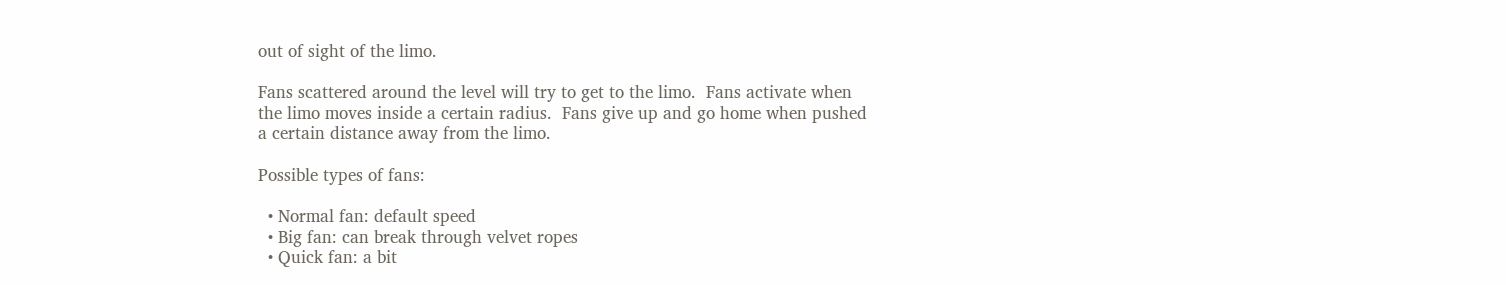out of sight of the limo.

Fans scattered around the level will try to get to the limo.  Fans activate when the limo moves inside a certain radius.  Fans give up and go home when pushed a certain distance away from the limo.

Possible types of fans:

  • Normal fan: default speed
  • Big fan: can break through velvet ropes
  • Quick fan: a bit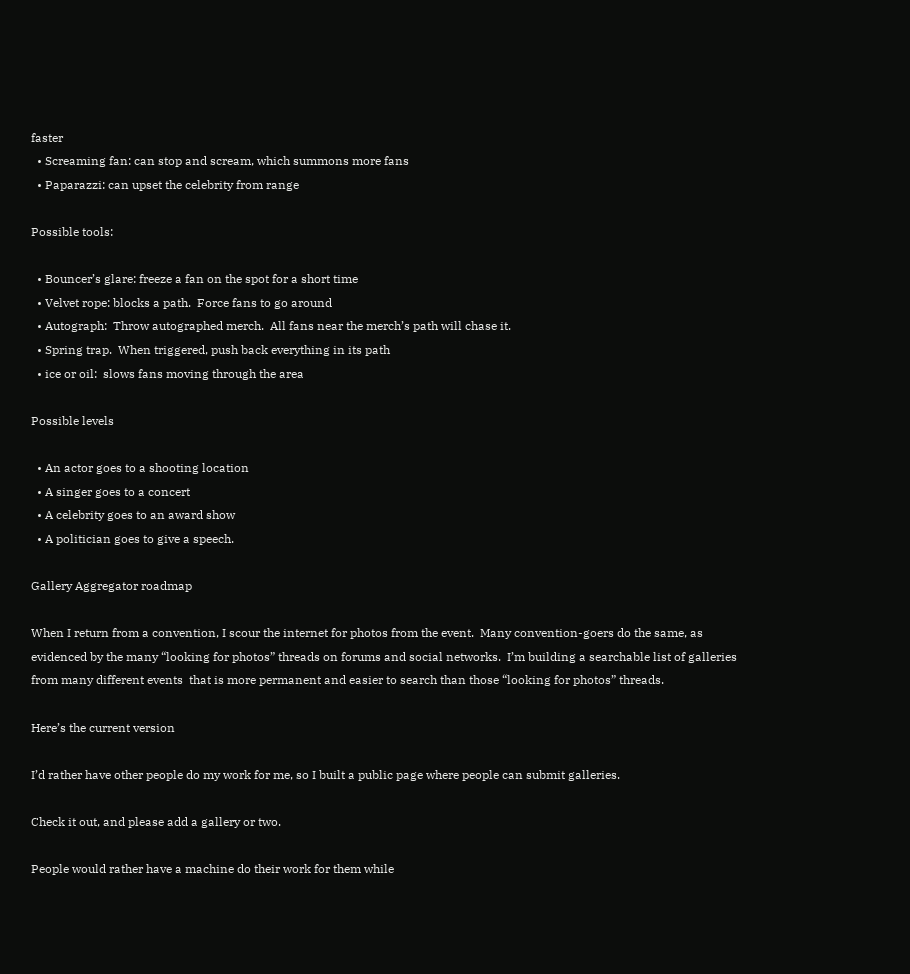faster
  • Screaming fan: can stop and scream, which summons more fans
  • Paparazzi: can upset the celebrity from range

Possible tools:

  • Bouncer’s glare: freeze a fan on the spot for a short time
  • Velvet rope: blocks a path.  Force fans to go around
  • Autograph:  Throw autographed merch.  All fans near the merch’s path will chase it.
  • Spring trap.  When triggered, push back everything in its path
  • ice or oil:  slows fans moving through the area

Possible levels

  • An actor goes to a shooting location
  • A singer goes to a concert
  • A celebrity goes to an award show
  • A politician goes to give a speech.

Gallery Aggregator roadmap

When I return from a convention, I scour the internet for photos from the event.  Many convention-goers do the same, as evidenced by the many “looking for photos” threads on forums and social networks.  I’m building a searchable list of galleries from many different events  that is more permanent and easier to search than those “looking for photos” threads.

Here’s the current version

I’d rather have other people do my work for me, so I built a public page where people can submit galleries.

Check it out, and please add a gallery or two.

People would rather have a machine do their work for them while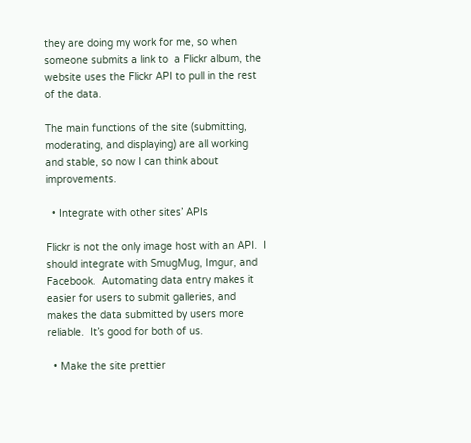they are doing my work for me, so when someone submits a link to  a Flickr album, the website uses the Flickr API to pull in the rest of the data.

The main functions of the site (submitting, moderating, and displaying) are all working and stable, so now I can think about improvements.

  • Integrate with other sites’ APIs

Flickr is not the only image host with an API.  I should integrate with SmugMug, Imgur, and Facebook.  Automating data entry makes it easier for users to submit galleries, and makes the data submitted by users more reliable.  It’s good for both of us.

  • Make the site prettier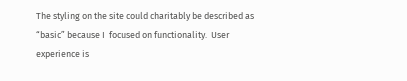The styling on the site could charitably be described as “basic” because I  focused on functionality.  User experience is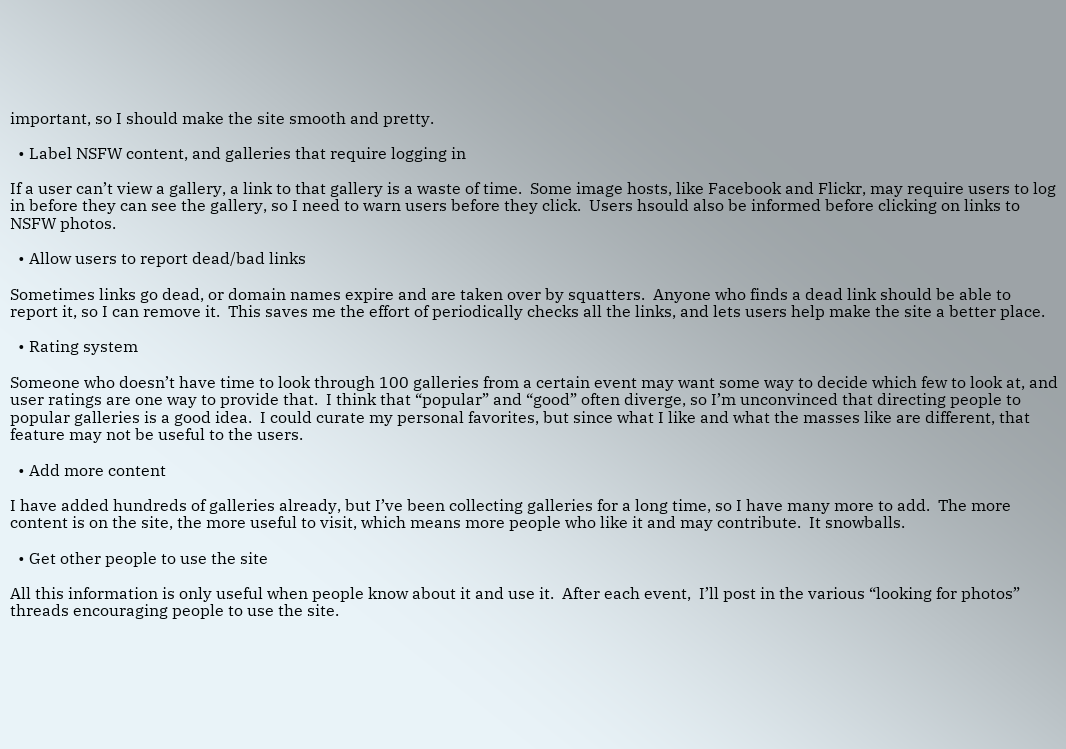important, so I should make the site smooth and pretty.

  • Label NSFW content, and galleries that require logging in

If a user can’t view a gallery, a link to that gallery is a waste of time.  Some image hosts, like Facebook and Flickr, may require users to log in before they can see the gallery, so I need to warn users before they click.  Users hsould also be informed before clicking on links to NSFW photos.

  • Allow users to report dead/bad links

Sometimes links go dead, or domain names expire and are taken over by squatters.  Anyone who finds a dead link should be able to report it, so I can remove it.  This saves me the effort of periodically checks all the links, and lets users help make the site a better place.

  • Rating system

Someone who doesn’t have time to look through 100 galleries from a certain event may want some way to decide which few to look at, and user ratings are one way to provide that.  I think that “popular” and “good” often diverge, so I’m unconvinced that directing people to popular galleries is a good idea.  I could curate my personal favorites, but since what I like and what the masses like are different, that feature may not be useful to the users.

  • Add more content

I have added hundreds of galleries already, but I’ve been collecting galleries for a long time, so I have many more to add.  The more content is on the site, the more useful to visit, which means more people who like it and may contribute.  It snowballs.

  • Get other people to use the site

All this information is only useful when people know about it and use it.  After each event,  I’ll post in the various “looking for photos” threads encouraging people to use the site.